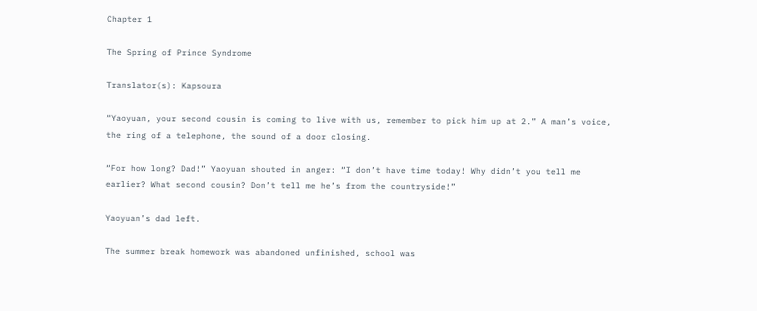Chapter 1

The Spring of Prince Syndrome

Translator(s): Kapsoura

“Yaoyuan, your second cousin is coming to live with us, remember to pick him up at 2.” A man’s voice, the ring of a telephone, the sound of a door closing.

“For how long? Dad!” Yaoyuan shouted in anger: “I don’t have time today! Why didn’t you tell me earlier? What second cousin? Don’t tell me he’s from the countryside!”

Yaoyuan’s dad left.

The summer break homework was abandoned unfinished, school was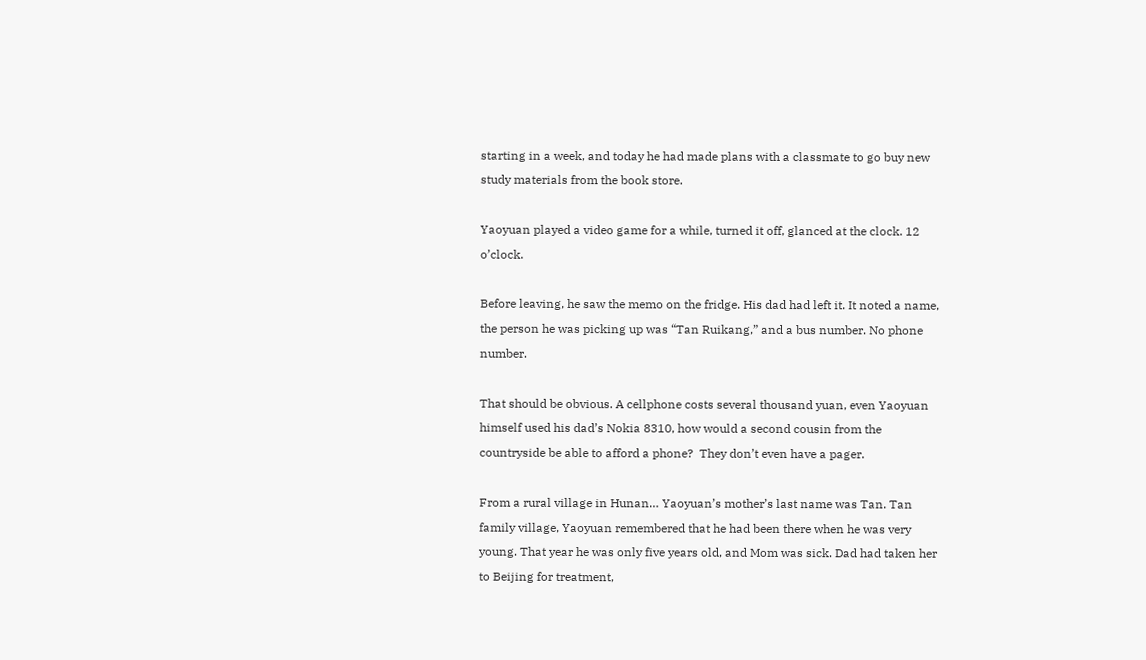starting in a week, and today he had made plans with a classmate to go buy new study materials from the book store.

Yaoyuan played a video game for a while, turned it off, glanced at the clock. 12 o’clock.

Before leaving, he saw the memo on the fridge. His dad had left it. It noted a name, the person he was picking up was “Tan Ruikang,” and a bus number. No phone number.

That should be obvious. A cellphone costs several thousand yuan, even Yaoyuan himself used his dad’s Nokia 8310, how would a second cousin from the countryside be able to afford a phone?  They don’t even have a pager.

From a rural village in Hunan… Yaoyuan’s mother’s last name was Tan. Tan family village, Yaoyuan remembered that he had been there when he was very young. That year he was only five years old, and Mom was sick. Dad had taken her to Beijing for treatment,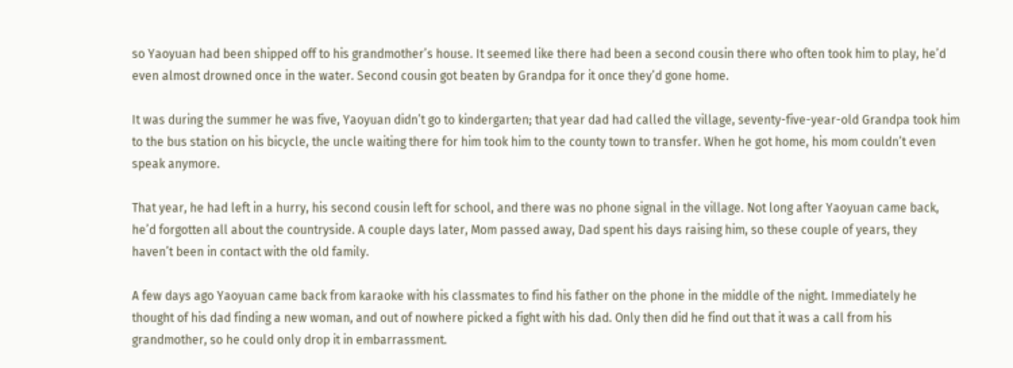so Yaoyuan had been shipped off to his grandmother’s house. It seemed like there had been a second cousin there who often took him to play, he’d even almost drowned once in the water. Second cousin got beaten by Grandpa for it once they’d gone home.

It was during the summer he was five, Yaoyuan didn’t go to kindergarten; that year dad had called the village, seventy-five-year-old Grandpa took him to the bus station on his bicycle, the uncle waiting there for him took him to the county town to transfer. When he got home, his mom couldn’t even speak anymore.

That year, he had left in a hurry, his second cousin left for school, and there was no phone signal in the village. Not long after Yaoyuan came back, he’d forgotten all about the countryside. A couple days later, Mom passed away, Dad spent his days raising him, so these couple of years, they haven’t been in contact with the old family.

A few days ago Yaoyuan came back from karaoke with his classmates to find his father on the phone in the middle of the night. Immediately he thought of his dad finding a new woman, and out of nowhere picked a fight with his dad. Only then did he find out that it was a call from his grandmother, so he could only drop it in embarrassment.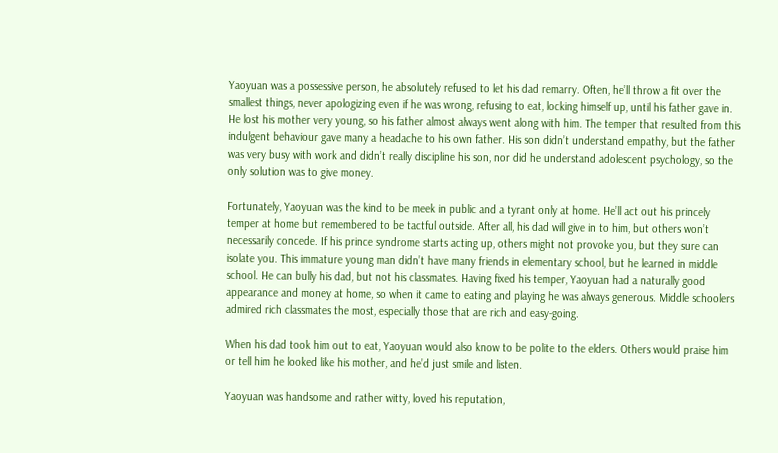Yaoyuan was a possessive person, he absolutely refused to let his dad remarry. Often, he’ll throw a fit over the smallest things, never apologizing even if he was wrong, refusing to eat, locking himself up, until his father gave in. He lost his mother very young, so his father almost always went along with him. The temper that resulted from this indulgent behaviour gave many a headache to his own father. His son didn’t understand empathy, but the father was very busy with work and didn’t really discipline his son, nor did he understand adolescent psychology, so the only solution was to give money.

Fortunately, Yaoyuan was the kind to be meek in public and a tyrant only at home. He’ll act out his princely temper at home but remembered to be tactful outside. After all, his dad will give in to him, but others won’t necessarily concede. If his prince syndrome starts acting up, others might not provoke you, but they sure can isolate you. This immature young man didn’t have many friends in elementary school, but he learned in middle school. He can bully his dad, but not his classmates. Having fixed his temper, Yaoyuan had a naturally good appearance and money at home, so when it came to eating and playing he was always generous. Middle schoolers admired rich classmates the most, especially those that are rich and easy-going.

When his dad took him out to eat, Yaoyuan would also know to be polite to the elders. Others would praise him or tell him he looked like his mother, and he’d just smile and listen.

Yaoyuan was handsome and rather witty, loved his reputation,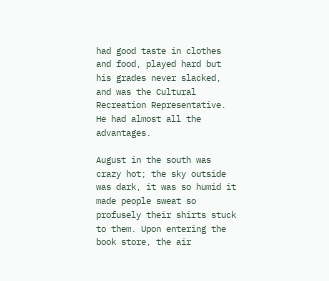had good taste in clothes and food, played hard but his grades never slacked, and was the Cultural Recreation Representative. He had almost all the advantages.

August in the south was crazy hot; the sky outside was dark, it was so humid it made people sweat so profusely their shirts stuck to them. Upon entering the book store, the air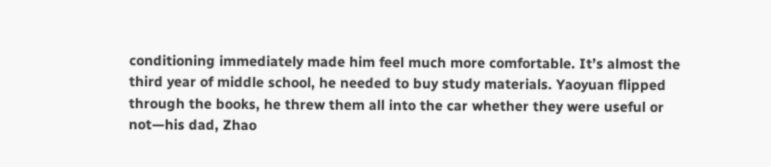conditioning immediately made him feel much more comfortable. It’s almost the third year of middle school, he needed to buy study materials. Yaoyuan flipped through the books, he threw them all into the car whether they were useful or not—his dad, Zhao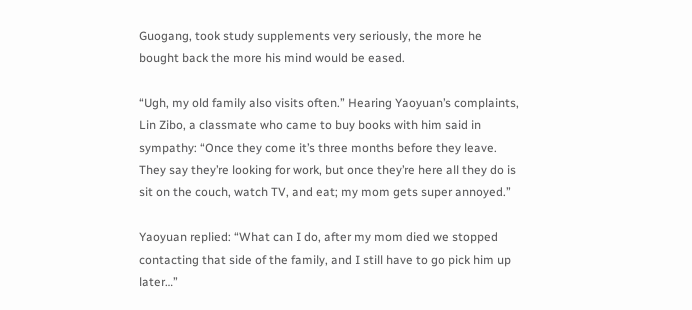Guogang, took study supplements very seriously, the more he bought back the more his mind would be eased.

“Ugh, my old family also visits often.” Hearing Yaoyuan’s complaints, Lin Zibo, a classmate who came to buy books with him said in sympathy: “Once they come it’s three months before they leave. They say they’re looking for work, but once they’re here all they do is sit on the couch, watch TV, and eat; my mom gets super annoyed.”

Yaoyuan replied: “What can I do, after my mom died we stopped contacting that side of the family, and I still have to go pick him up later…”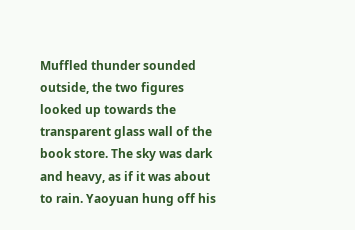Muffled thunder sounded outside, the two figures looked up towards the transparent glass wall of the book store. The sky was dark and heavy, as if it was about to rain. Yaoyuan hung off his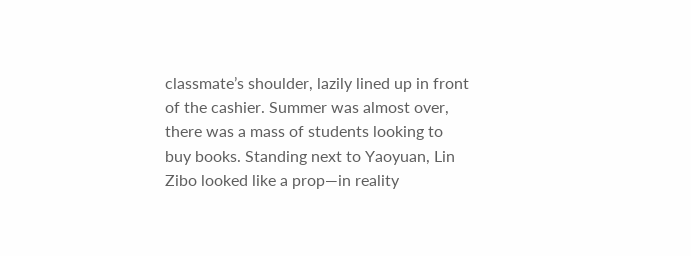classmate’s shoulder, lazily lined up in front of the cashier. Summer was almost over, there was a mass of students looking to buy books. Standing next to Yaoyuan, Lin Zibo looked like a prop—in reality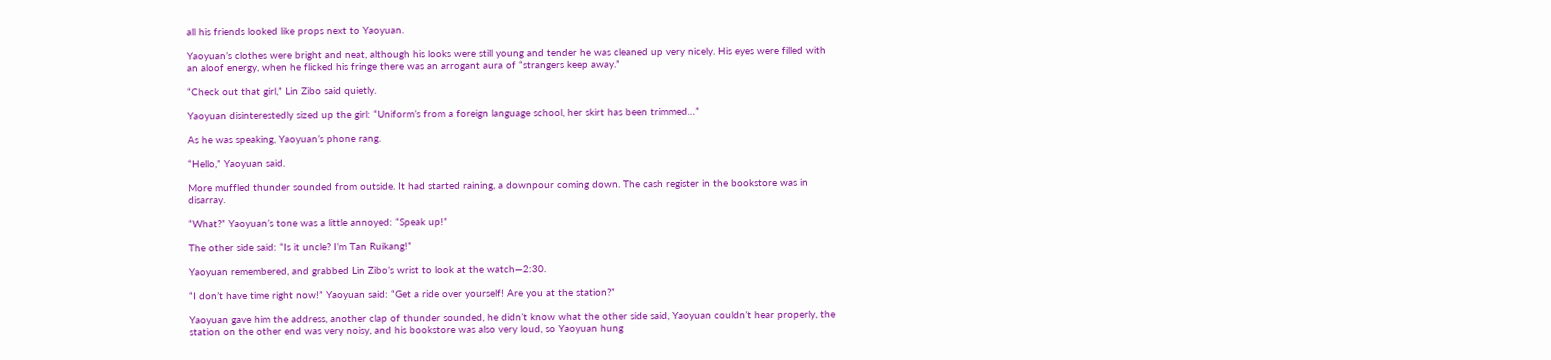all his friends looked like props next to Yaoyuan.

Yaoyuan’s clothes were bright and neat, although his looks were still young and tender he was cleaned up very nicely. His eyes were filled with an aloof energy, when he flicked his fringe there was an arrogant aura of “strangers keep away.”

“Check out that girl,” Lin Zibo said quietly.

Yaoyuan disinterestedly sized up the girl: “Uniform’s from a foreign language school, her skirt has been trimmed…”

As he was speaking, Yaoyuan’s phone rang.

“Hello,” Yaoyuan said.

More muffled thunder sounded from outside. It had started raining, a downpour coming down. The cash register in the bookstore was in disarray.

“What?” Yaoyuan’s tone was a little annoyed: “Speak up!”

The other side said: “Is it uncle? I’m Tan Ruikang!”

Yaoyuan remembered, and grabbed Lin Zibo’s wrist to look at the watch—2:30.

“I don’t have time right now!” Yaoyuan said: “Get a ride over yourself! Are you at the station?”

Yaoyuan gave him the address, another clap of thunder sounded, he didn’t know what the other side said, Yaoyuan couldn’t hear properly, the station on the other end was very noisy, and his bookstore was also very loud, so Yaoyuan hung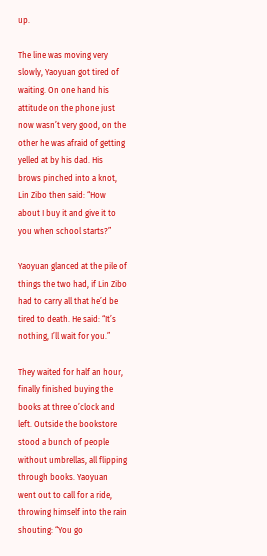up.

The line was moving very slowly, Yaoyuan got tired of waiting. On one hand his attitude on the phone just now wasn’t very good, on the other he was afraid of getting yelled at by his dad. His brows pinched into a knot, Lin Zibo then said: “How about I buy it and give it to you when school starts?”

Yaoyuan glanced at the pile of things the two had, if Lin Zibo had to carry all that he’d be tired to death. He said: “It’s nothing, I’ll wait for you.”

They waited for half an hour, finally finished buying the books at three o’clock and left. Outside the bookstore stood a bunch of people without umbrellas, all flipping through books. Yaoyuan went out to call for a ride, throwing himself into the rain shouting: “You go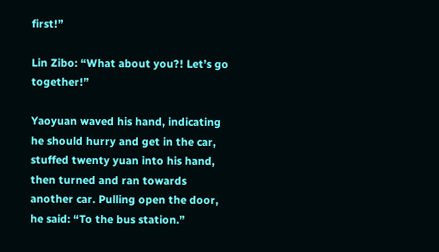first!”

Lin Zibo: “What about you?! Let’s go together!”

Yaoyuan waved his hand, indicating he should hurry and get in the car, stuffed twenty yuan into his hand, then turned and ran towards another car. Pulling open the door, he said: “To the bus station.”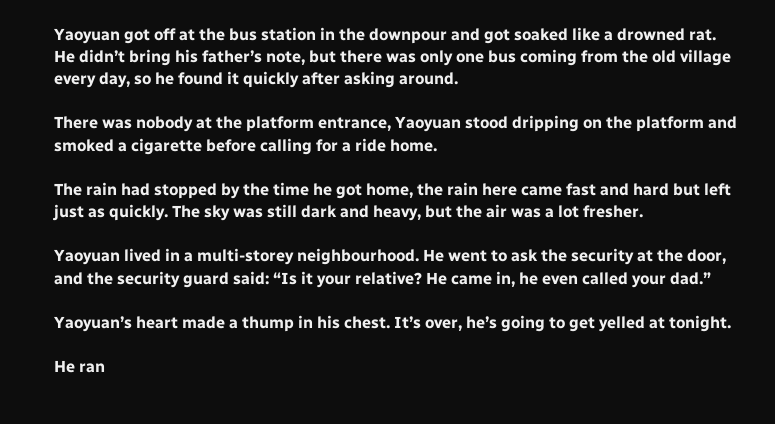Yaoyuan got off at the bus station in the downpour and got soaked like a drowned rat. He didn’t bring his father’s note, but there was only one bus coming from the old village every day, so he found it quickly after asking around.

There was nobody at the platform entrance, Yaoyuan stood dripping on the platform and smoked a cigarette before calling for a ride home.

The rain had stopped by the time he got home, the rain here came fast and hard but left just as quickly. The sky was still dark and heavy, but the air was a lot fresher.

Yaoyuan lived in a multi-storey neighbourhood. He went to ask the security at the door, and the security guard said: “Is it your relative? He came in, he even called your dad.”

Yaoyuan’s heart made a thump in his chest. It’s over, he’s going to get yelled at tonight.

He ran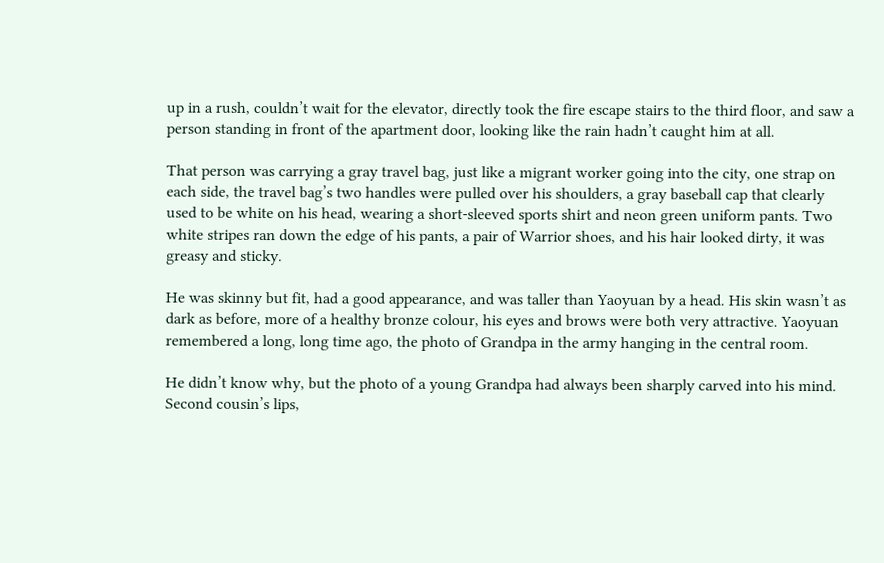up in a rush, couldn’t wait for the elevator, directly took the fire escape stairs to the third floor, and saw a person standing in front of the apartment door, looking like the rain hadn’t caught him at all.

That person was carrying a gray travel bag, just like a migrant worker going into the city, one strap on each side, the travel bag’s two handles were pulled over his shoulders, a gray baseball cap that clearly used to be white on his head, wearing a short-sleeved sports shirt and neon green uniform pants. Two white stripes ran down the edge of his pants, a pair of Warrior shoes, and his hair looked dirty, it was greasy and sticky.

He was skinny but fit, had a good appearance, and was taller than Yaoyuan by a head. His skin wasn’t as dark as before, more of a healthy bronze colour, his eyes and brows were both very attractive. Yaoyuan remembered a long, long time ago, the photo of Grandpa in the army hanging in the central room.

He didn’t know why, but the photo of a young Grandpa had always been sharply carved into his mind. Second cousin’s lips,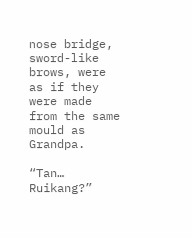nose bridge, sword-like brows, were as if they were made from the same mould as Grandpa.

“Tan… Ruikang?”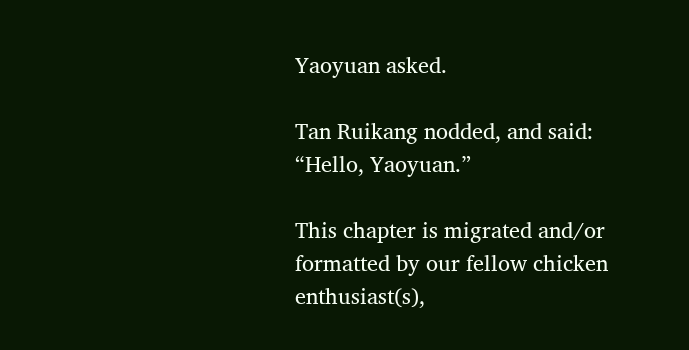Yaoyuan asked.

Tan Ruikang nodded, and said: “Hello, Yaoyuan.”

This chapter is migrated and/or formatted by our fellow chicken enthusiast(s),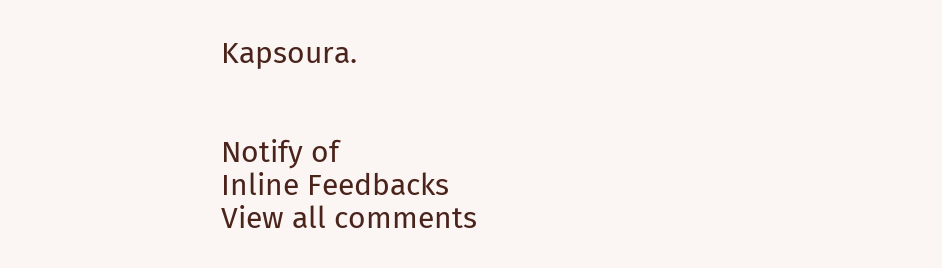Kapsoura.


Notify of
Inline Feedbacks
View all comments